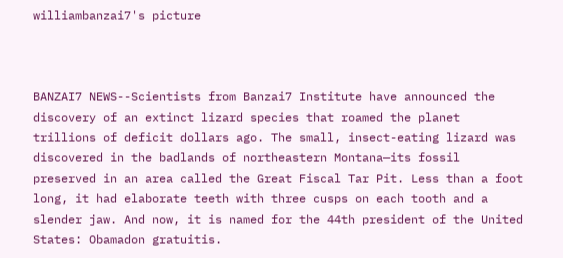williambanzai7's picture



BANZAI7 NEWS--Scientists from Banzai7 Institute have announced the discovery of an extinct lizard species that roamed the planet trillions of deficit dollars ago. The small, insect-eating lizard was discovered in the badlands of northeastern Montana—its fossil preserved in an area called the Great Fiscal Tar Pit. Less than a foot long, it had elaborate teeth with three cusps on each tooth and a slender jaw. And now, it is named for the 44th president of the United States: Obamadon gratuitis.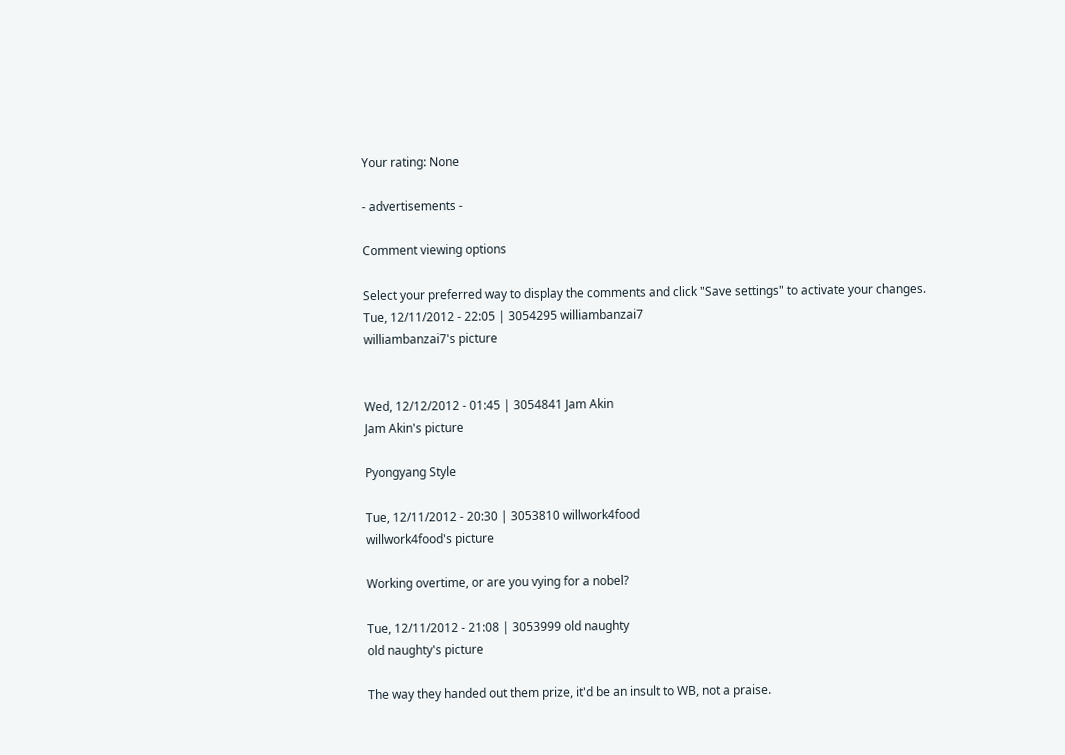Your rating: None

- advertisements -

Comment viewing options

Select your preferred way to display the comments and click "Save settings" to activate your changes.
Tue, 12/11/2012 - 22:05 | 3054295 williambanzai7
williambanzai7's picture


Wed, 12/12/2012 - 01:45 | 3054841 Jam Akin
Jam Akin's picture

Pyongyang Style

Tue, 12/11/2012 - 20:30 | 3053810 willwork4food
willwork4food's picture

Working overtime, or are you vying for a nobel?

Tue, 12/11/2012 - 21:08 | 3053999 old naughty
old naughty's picture

The way they handed out them prize, it'd be an insult to WB, not a praise.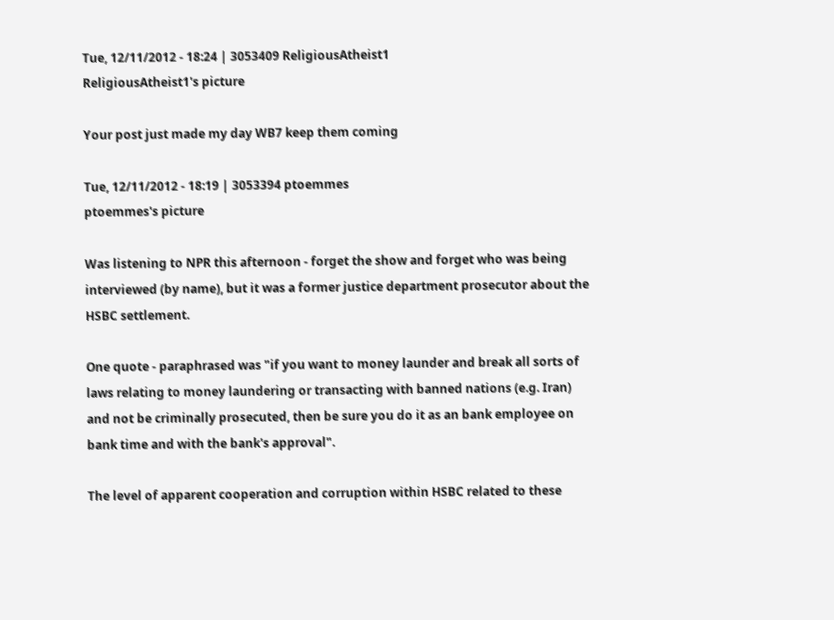Tue, 12/11/2012 - 18:24 | 3053409 ReligiousAtheist1
ReligiousAtheist1's picture

Your post just made my day WB7 keep them coming

Tue, 12/11/2012 - 18:19 | 3053394 ptoemmes
ptoemmes's picture

Was listening to NPR this afternoon - forget the show and forget who was being interviewed (by name), but it was a former justice department prosecutor about the HSBC settlement.

One quote - paraphrased was "if you want to money launder and break all sorts of laws relating to money laundering or transacting with banned nations (e.g. Iran) and not be criminally prosecuted, then be sure you do it as an bank employee on bank time and with the bank's approval".

The level of apparent cooperation and corruption within HSBC related to these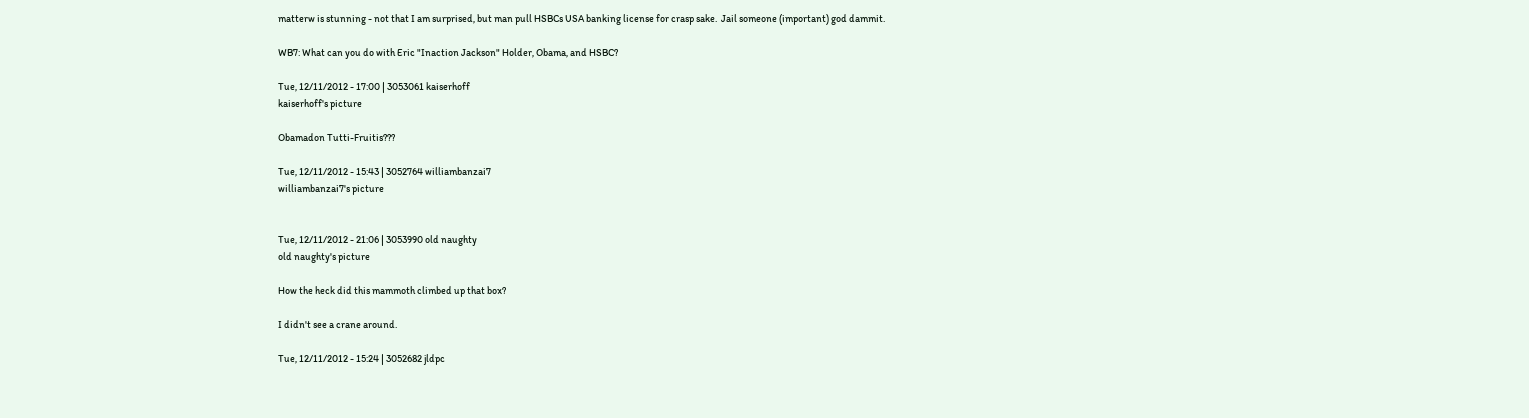matterw is stunning - not that I am surprised, but man pull HSBCs USA banking license for crasp sake.  Jail someone (important) god dammit.

WB7: What can you do with Eric "Inaction Jackson" Holder, Obama, and HSBC?

Tue, 12/11/2012 - 17:00 | 3053061 kaiserhoff
kaiserhoff's picture

Obamadon Tutti-Fruitis???

Tue, 12/11/2012 - 15:43 | 3052764 williambanzai7
williambanzai7's picture


Tue, 12/11/2012 - 21:06 | 3053990 old naughty
old naughty's picture

How the heck did this mammoth climbed up that box?

I didn't see a crane around.

Tue, 12/11/2012 - 15:24 | 3052682 jldpc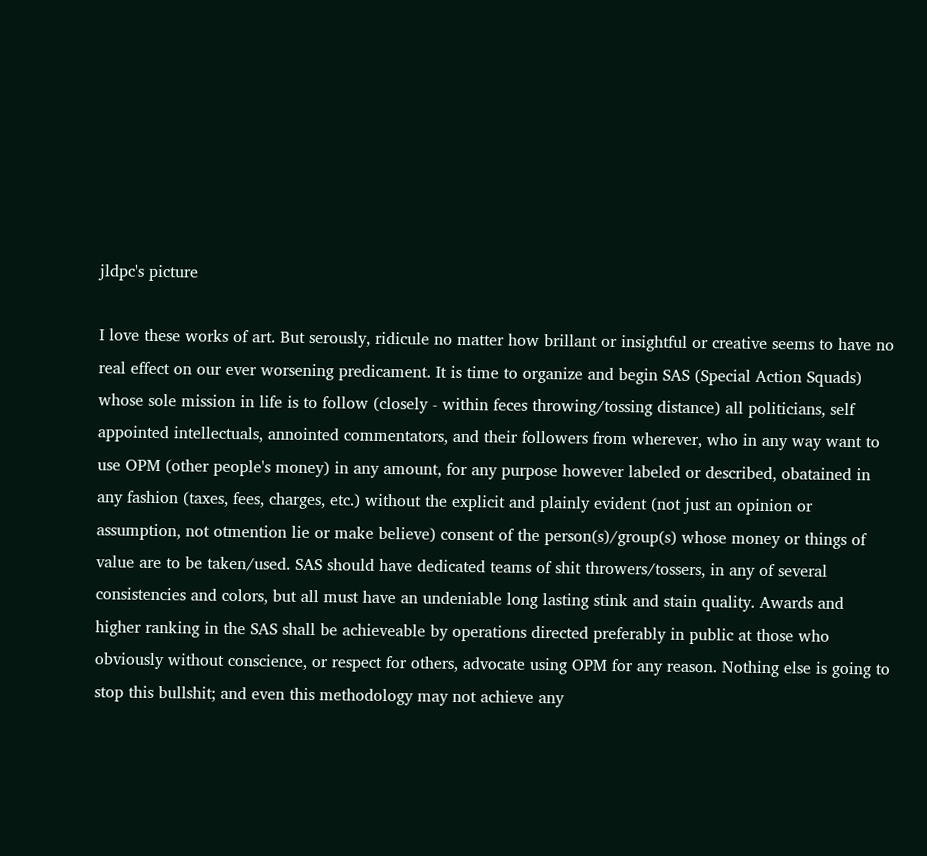jldpc's picture

I love these works of art. But serously, ridicule no matter how brillant or insightful or creative seems to have no real effect on our ever worsening predicament. It is time to organize and begin SAS (Special Action Squads) whose sole mission in life is to follow (closely - within feces throwing/tossing distance) all politicians, self appointed intellectuals, annointed commentators, and their followers from wherever, who in any way want to use OPM (other people's money) in any amount, for any purpose however labeled or described, obatained in any fashion (taxes, fees, charges, etc.) without the explicit and plainly evident (not just an opinion or assumption, not otmention lie or make believe) consent of the person(s)/group(s) whose money or things of value are to be taken/used. SAS should have dedicated teams of shit throwers/tossers, in any of several consistencies and colors, but all must have an undeniable long lasting stink and stain quality. Awards and higher ranking in the SAS shall be achieveable by operations directed preferably in public at those who obviously without conscience, or respect for others, advocate using OPM for any reason. Nothing else is going to stop this bullshit; and even this methodology may not achieve any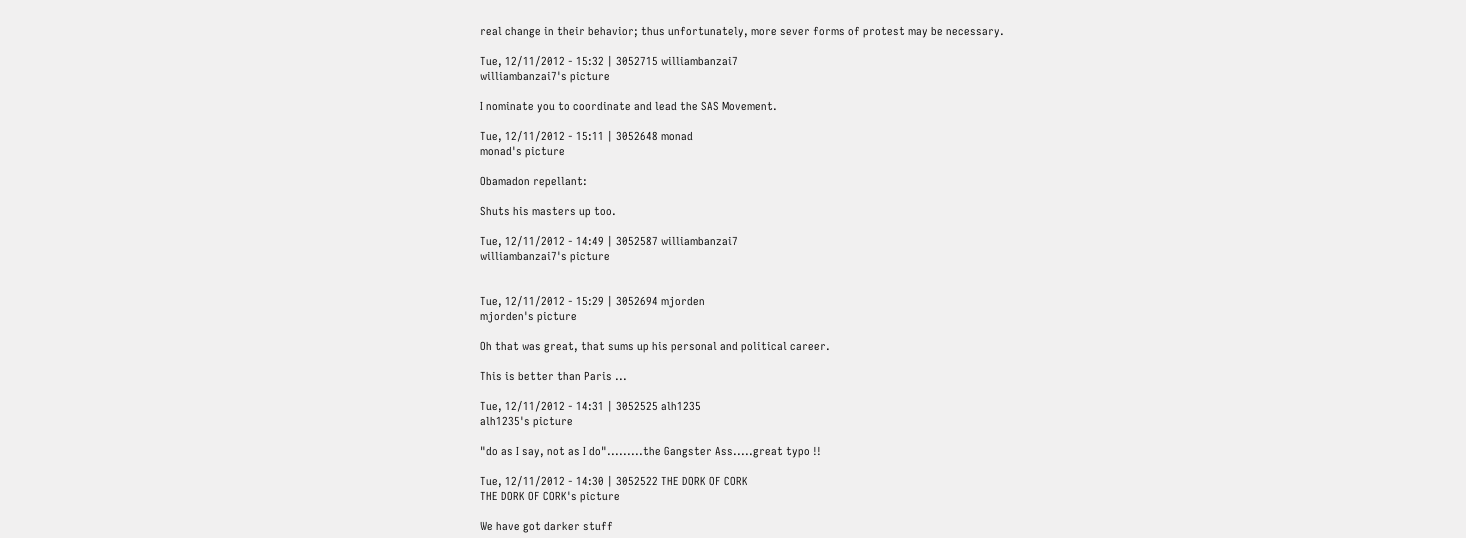real change in their behavior; thus unfortunately, more sever forms of protest may be necessary.

Tue, 12/11/2012 - 15:32 | 3052715 williambanzai7
williambanzai7's picture

I nominate you to coordinate and lead the SAS Movement.

Tue, 12/11/2012 - 15:11 | 3052648 monad
monad's picture

Obamadon repellant:

Shuts his masters up too.

Tue, 12/11/2012 - 14:49 | 3052587 williambanzai7
williambanzai7's picture


Tue, 12/11/2012 - 15:29 | 3052694 mjorden
mjorden's picture

Oh that was great, that sums up his personal and political career.

This is better than Paris ...

Tue, 12/11/2012 - 14:31 | 3052525 alh1235
alh1235's picture

"do as I say, not as I do".........the Gangster Ass.....great typo !!

Tue, 12/11/2012 - 14:30 | 3052522 THE DORK OF CORK
THE DORK OF CORK's picture

We have got darker stuff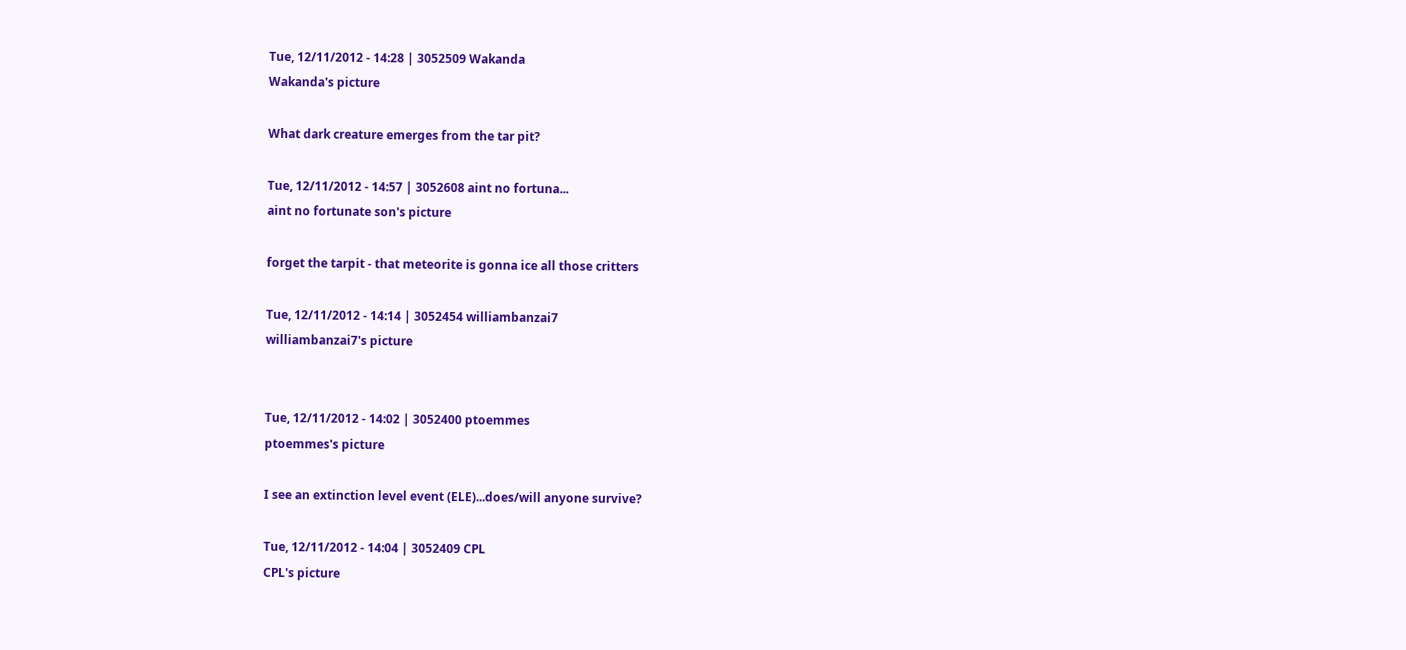Tue, 12/11/2012 - 14:28 | 3052509 Wakanda
Wakanda's picture

What dark creature emerges from the tar pit?

Tue, 12/11/2012 - 14:57 | 3052608 aint no fortuna...
aint no fortunate son's picture

forget the tarpit - that meteorite is gonna ice all those critters

Tue, 12/11/2012 - 14:14 | 3052454 williambanzai7
williambanzai7's picture


Tue, 12/11/2012 - 14:02 | 3052400 ptoemmes
ptoemmes's picture

I see an extinction level event (ELE)...does/will anyone survive?

Tue, 12/11/2012 - 14:04 | 3052409 CPL
CPL's picture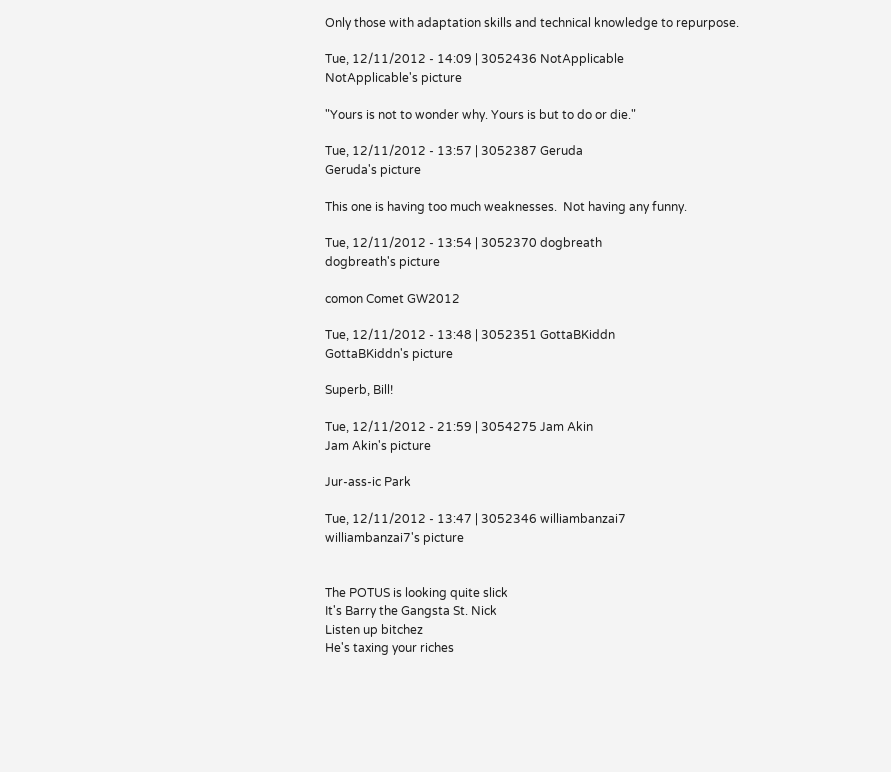Only those with adaptation skills and technical knowledge to repurpose.

Tue, 12/11/2012 - 14:09 | 3052436 NotApplicable
NotApplicable's picture

"Yours is not to wonder why. Yours is but to do or die."

Tue, 12/11/2012 - 13:57 | 3052387 Geruda
Geruda's picture

This one is having too much weaknesses.  Not having any funny.

Tue, 12/11/2012 - 13:54 | 3052370 dogbreath
dogbreath's picture

comon Comet GW2012

Tue, 12/11/2012 - 13:48 | 3052351 GottaBKiddn
GottaBKiddn's picture

Superb, Bill!

Tue, 12/11/2012 - 21:59 | 3054275 Jam Akin
Jam Akin's picture

Jur-ass-ic Park

Tue, 12/11/2012 - 13:47 | 3052346 williambanzai7
williambanzai7's picture


The POTUS is looking quite slick
It's Barry the Gangsta St. Nick
Listen up bitchez
He's taxing your riches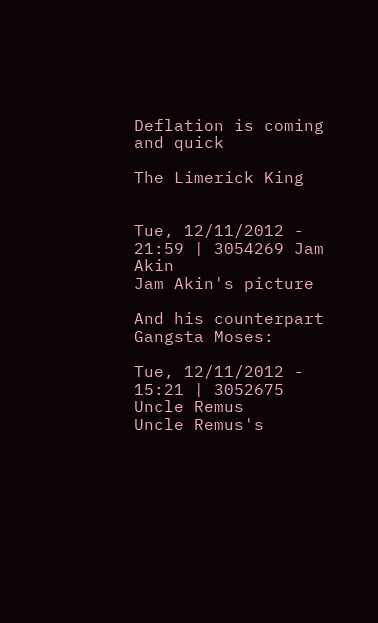Deflation is coming and quick

The Limerick King


Tue, 12/11/2012 - 21:59 | 3054269 Jam Akin
Jam Akin's picture

And his counterpart Gangsta Moses:

Tue, 12/11/2012 - 15:21 | 3052675 Uncle Remus
Uncle Remus's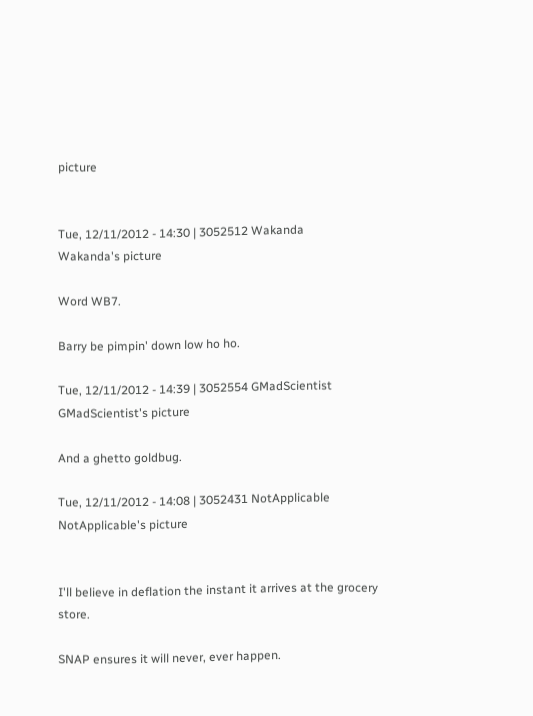picture


Tue, 12/11/2012 - 14:30 | 3052512 Wakanda
Wakanda's picture

Word WB7.

Barry be pimpin' down low ho ho.

Tue, 12/11/2012 - 14:39 | 3052554 GMadScientist
GMadScientist's picture

And a ghetto goldbug.

Tue, 12/11/2012 - 14:08 | 3052431 NotApplicable
NotApplicable's picture


I'll believe in deflation the instant it arrives at the grocery store.

SNAP ensures it will never, ever happen.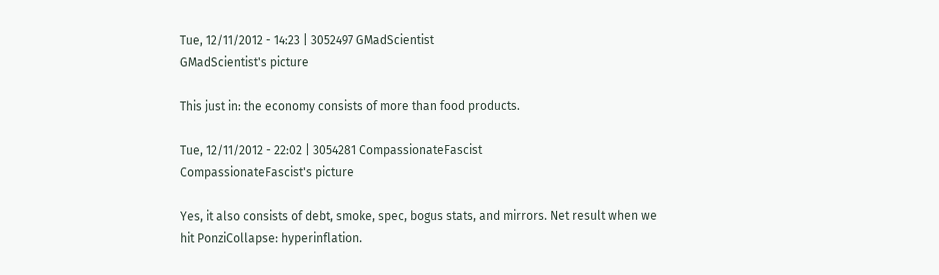Tue, 12/11/2012 - 14:23 | 3052497 GMadScientist
GMadScientist's picture

This just in: the economy consists of more than food products.

Tue, 12/11/2012 - 22:02 | 3054281 CompassionateFascist
CompassionateFascist's picture

Yes, it also consists of debt, smoke, spec, bogus stats, and mirrors. Net result when we hit PonziCollapse: hyperinflation.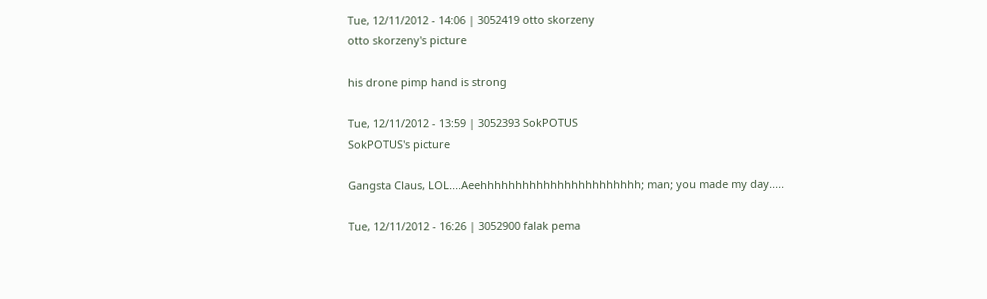Tue, 12/11/2012 - 14:06 | 3052419 otto skorzeny
otto skorzeny's picture

his drone pimp hand is strong

Tue, 12/11/2012 - 13:59 | 3052393 SokPOTUS
SokPOTUS's picture

Gangsta Claus, LOL....Aeehhhhhhhhhhhhhhhhhhhhhhh; man; you made my day.....

Tue, 12/11/2012 - 16:26 | 3052900 falak pema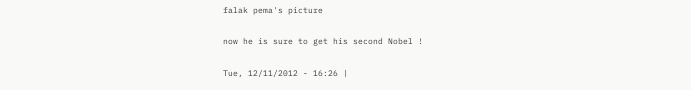falak pema's picture

now he is sure to get his second Nobel !

Tue, 12/11/2012 - 16:26 |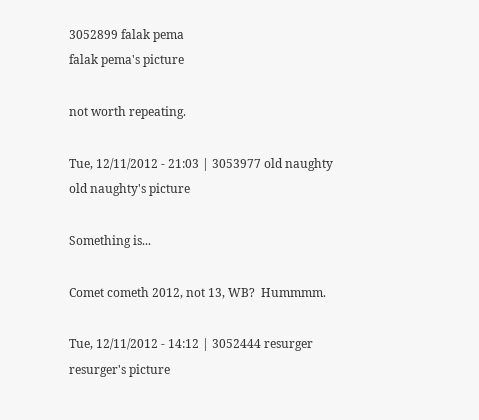3052899 falak pema
falak pema's picture

not worth repeating.

Tue, 12/11/2012 - 21:03 | 3053977 old naughty
old naughty's picture

Something is...

Comet cometh 2012, not 13, WB?  Hummmm.

Tue, 12/11/2012 - 14:12 | 3052444 resurger
resurger's picture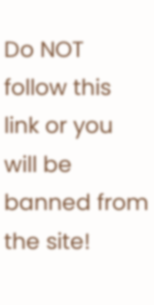Do NOT follow this link or you will be banned from the site!